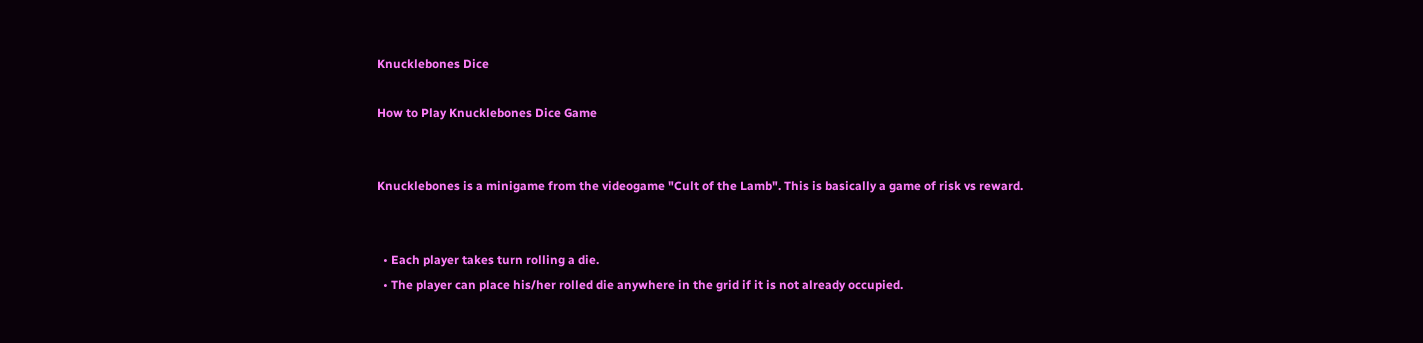Knucklebones Dice

How to Play Knucklebones Dice Game


Knucklebones is a minigame from the videogame "Cult of the Lamb". This is basically a game of risk vs reward.


  • Each player takes turn rolling a die.
  • The player can place his/her rolled die anywhere in the grid if it is not already occupied.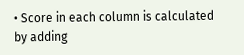• Score in each column is calculated by adding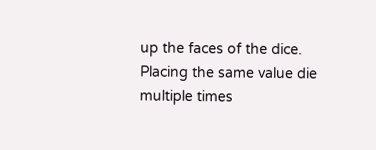up the faces of the dice. Placing the same value die multiple times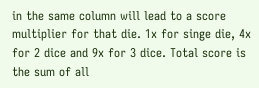in the same column will lead to a score multiplier for that die. 1x for singe die, 4x for 2 dice and 9x for 3 dice. Total score is the sum of all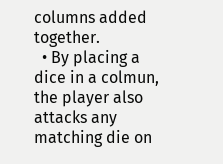columns added together.
  • By placing a dice in a colmun, the player also attacks any matching die on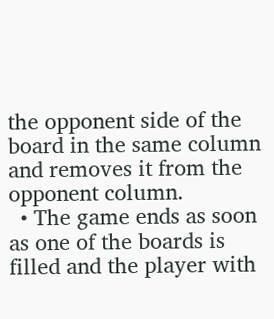the opponent side of the board in the same column and removes it from the opponent column.
  • The game ends as soon as one of the boards is filled and the player with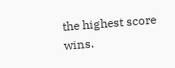the highest score wins.